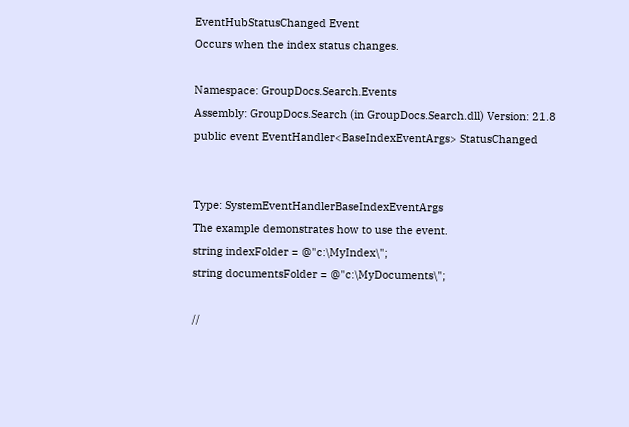EventHubStatusChanged Event
Occurs when the index status changes.

Namespace: GroupDocs.Search.Events
Assembly: GroupDocs.Search (in GroupDocs.Search.dll) Version: 21.8
public event EventHandler<BaseIndexEventArgs> StatusChanged


Type: SystemEventHandlerBaseIndexEventArgs
The example demonstrates how to use the event.
string indexFolder = @"c:\MyIndex\";
string documentsFolder = @"c:\MyDocuments\";

//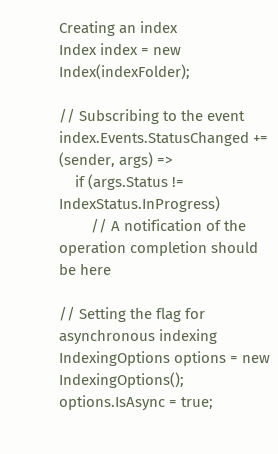Creating an index
Index index = new Index(indexFolder);

// Subscribing to the event
index.Events.StatusChanged += (sender, args) =>
    if (args.Status != IndexStatus.InProgress)
        // A notification of the operation completion should be here

// Setting the flag for asynchronous indexing
IndexingOptions options = new IndexingOptions();
options.IsAsync = true;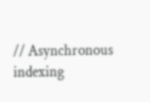// Asynchronous indexing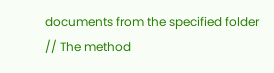documents from the specified folder
// The method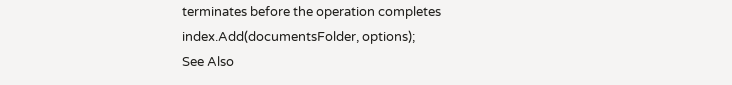terminates before the operation completes
index.Add(documentsFolder, options);
See Also